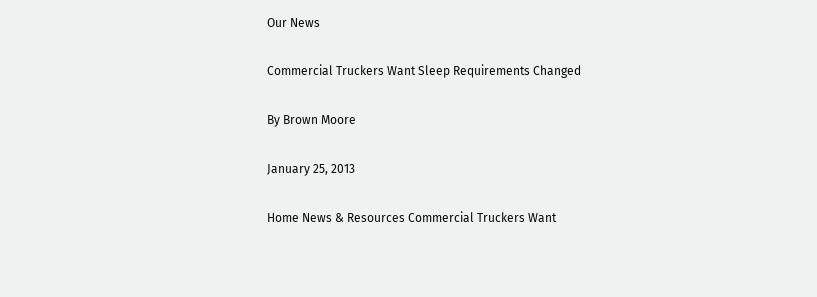Our News

Commercial Truckers Want Sleep Requirements Changed

By Brown Moore

January 25, 2013

Home News & Resources Commercial Truckers Want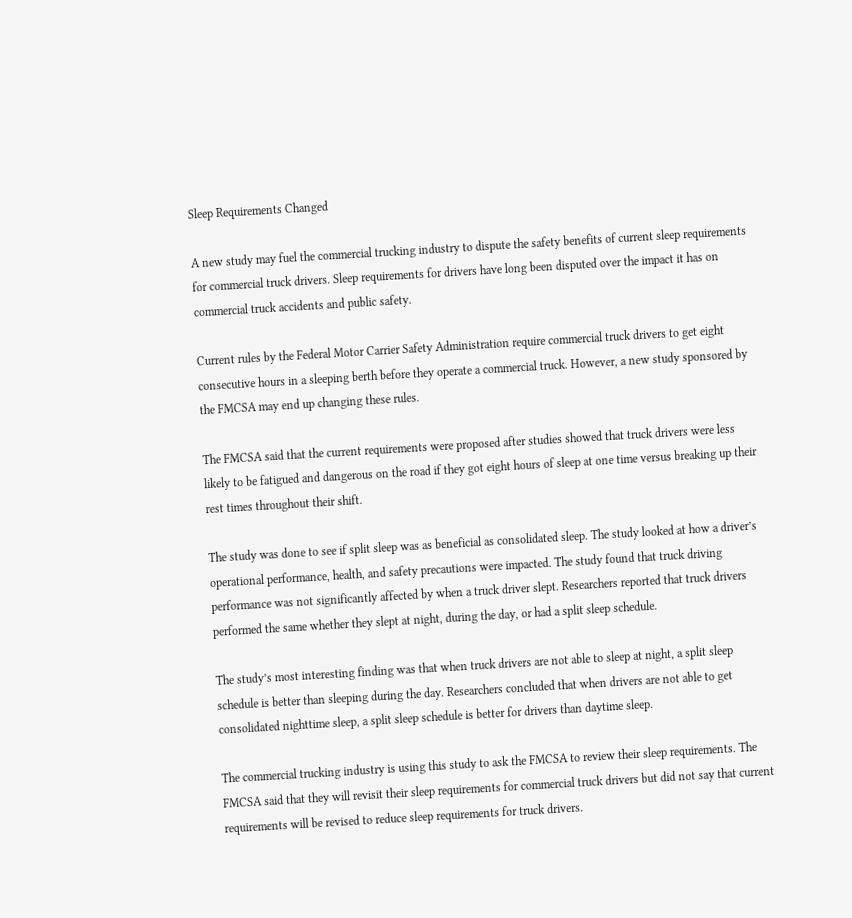Sleep Requirements Changed

A new study may fuel the commercial trucking industry to dispute the safety benefits of current sleep requirements for commercial truck drivers. Sleep requirements for drivers have long been disputed over the impact it has on commercial truck accidents and public safety.

Current rules by the Federal Motor Carrier Safety Administration require commercial truck drivers to get eight consecutive hours in a sleeping berth before they operate a commercial truck. However, a new study sponsored by the FMCSA may end up changing these rules.

The FMCSA said that the current requirements were proposed after studies showed that truck drivers were less likely to be fatigued and dangerous on the road if they got eight hours of sleep at one time versus breaking up their rest times throughout their shift.

The study was done to see if split sleep was as beneficial as consolidated sleep. The study looked at how a driver’s operational performance, health, and safety precautions were impacted. The study found that truck driving performance was not significantly affected by when a truck driver slept. Researchers reported that truck drivers performed the same whether they slept at night, during the day, or had a split sleep schedule.

The study’s most interesting finding was that when truck drivers are not able to sleep at night, a split sleep schedule is better than sleeping during the day. Researchers concluded that when drivers are not able to get consolidated nighttime sleep, a split sleep schedule is better for drivers than daytime sleep.

The commercial trucking industry is using this study to ask the FMCSA to review their sleep requirements. The FMCSA said that they will revisit their sleep requirements for commercial truck drivers but did not say that current requirements will be revised to reduce sleep requirements for truck drivers.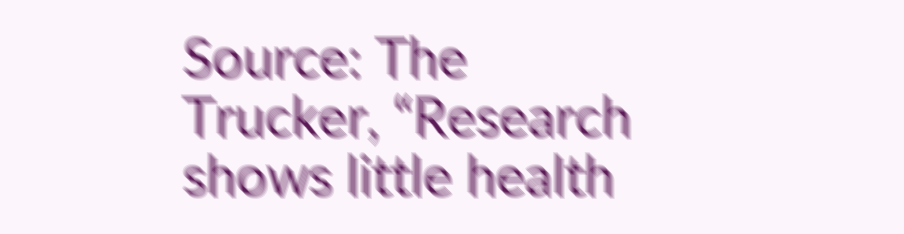Source: The Trucker, “Research shows little health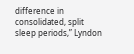difference in consolidated, split sleep periods,” Lyndon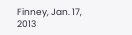Finney, Jan. 17, 2013